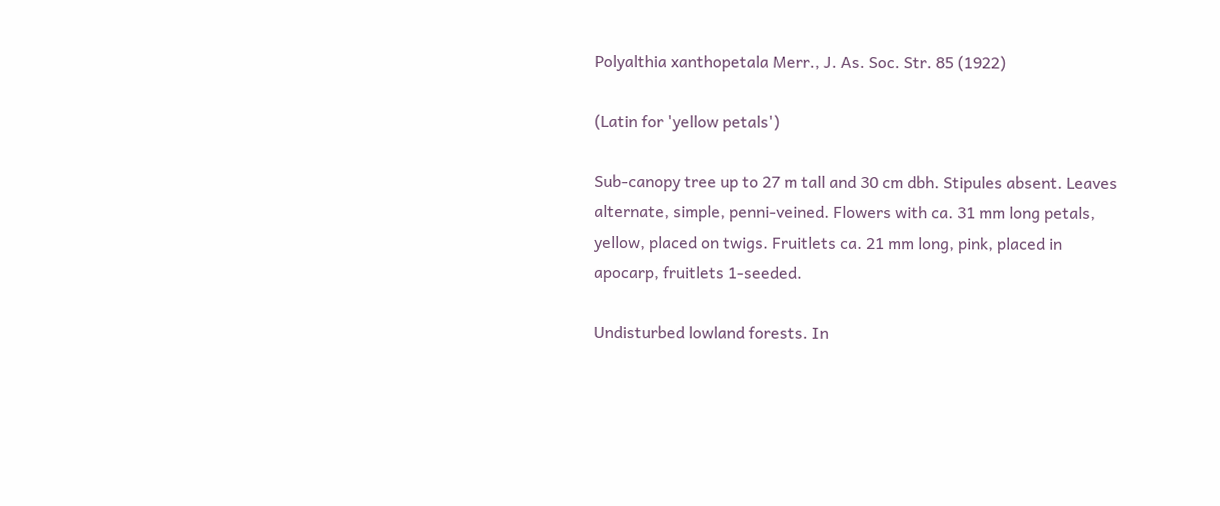Polyalthia xanthopetala Merr., J. As. Soc. Str. 85 (1922)

(Latin for 'yellow petals')

Sub-canopy tree up to 27 m tall and 30 cm dbh. Stipules absent. Leaves alternate, simple, penni-veined. Flowers with ca. 31 mm long petals, yellow, placed on twigs. Fruitlets ca. 21 mm long, pink, placed in apocarp, fruitlets 1-seeded.

Undisturbed lowland forests. In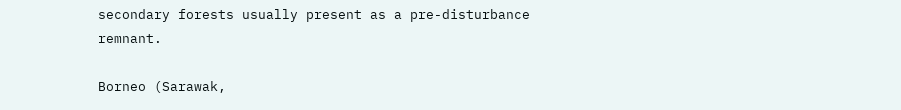secondary forests usually present as a pre-disturbance remnant.

Borneo (Sarawak,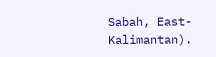Sabah, East-Kalimantan).